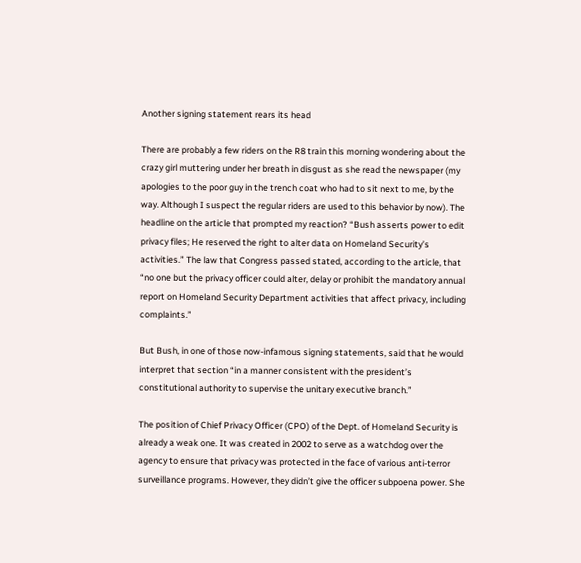Another signing statement rears its head

There are probably a few riders on the R8 train this morning wondering about the crazy girl muttering under her breath in disgust as she read the newspaper (my apologies to the poor guy in the trench coat who had to sit next to me, by the way. Although I suspect the regular riders are used to this behavior by now). The headline on the article that prompted my reaction? “Bush asserts power to edit privacy files; He reserved the right to alter data on Homeland Security’s activities.” The law that Congress passed stated, according to the article, that “no one but the privacy officer could alter, delay or prohibit the mandatory annual report on Homeland Security Department activities that affect privacy, including complaints.”

But Bush, in one of those now-infamous signing statements, said that he would interpret that section “in a manner consistent with the president’s constitutional authority to supervise the unitary executive branch.”

The position of Chief Privacy Officer (CPO) of the Dept. of Homeland Security is already a weak one. It was created in 2002 to serve as a watchdog over the agency to ensure that privacy was protected in the face of various anti-terror surveillance programs. However, they didn’t give the officer subpoena power. She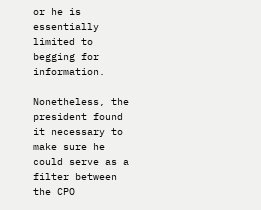or he is essentially limited to begging for information.

Nonetheless, the president found it necessary to make sure he could serve as a filter between the CPO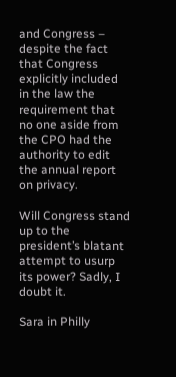and Congress – despite the fact that Congress explicitly included in the law the requirement that no one aside from the CPO had the authority to edit the annual report on privacy.

Will Congress stand up to the president’s blatant attempt to usurp its power? Sadly, I doubt it.

Sara in Philly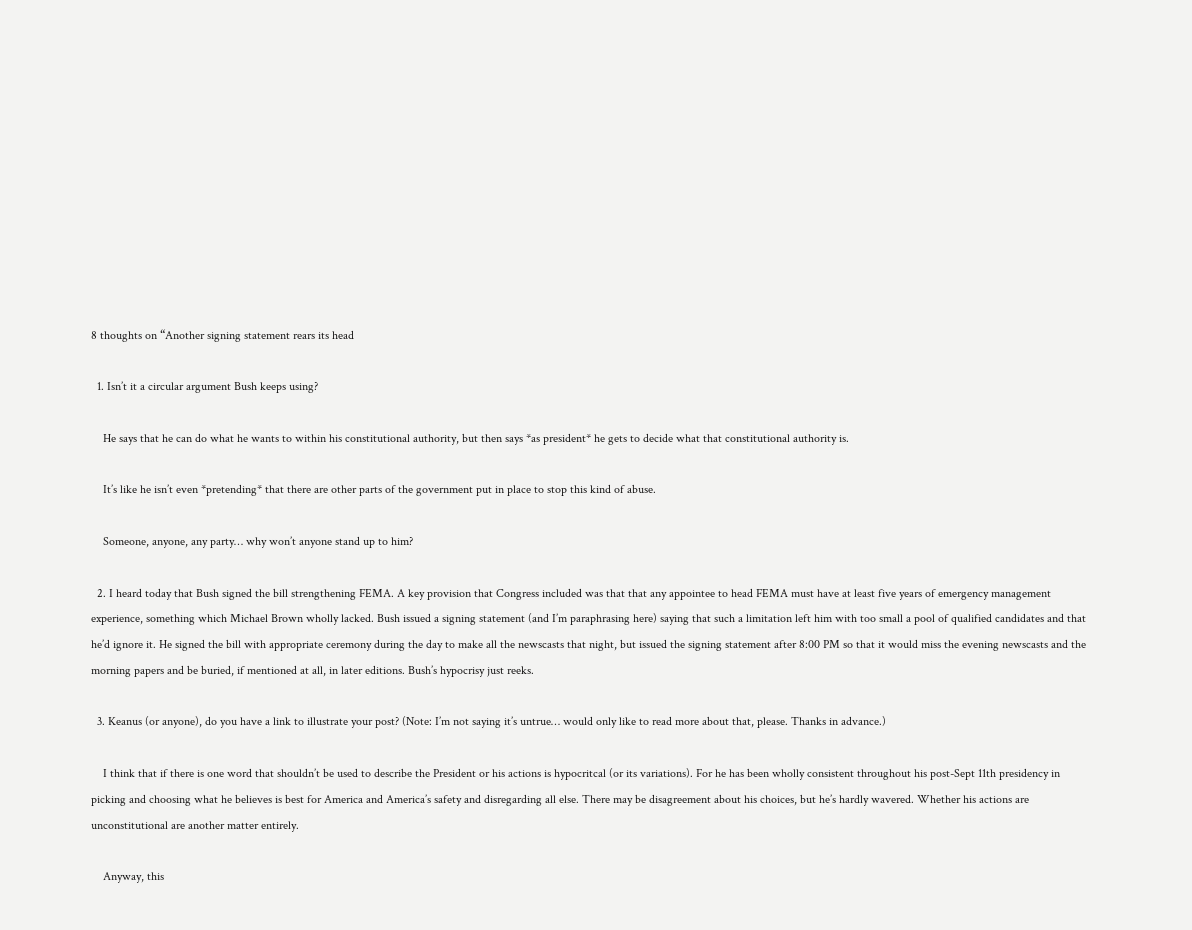8 thoughts on “Another signing statement rears its head

  1. Isn’t it a circular argument Bush keeps using?

    He says that he can do what he wants to within his constitutional authority, but then says *as president* he gets to decide what that constitutional authority is.

    It’s like he isn’t even *pretending* that there are other parts of the government put in place to stop this kind of abuse.

    Someone, anyone, any party… why won’t anyone stand up to him?

  2. I heard today that Bush signed the bill strengthening FEMA. A key provision that Congress included was that that any appointee to head FEMA must have at least five years of emergency management experience, something which Michael Brown wholly lacked. Bush issued a signing statement (and I’m paraphrasing here) saying that such a limitation left him with too small a pool of qualified candidates and that he’d ignore it. He signed the bill with appropriate ceremony during the day to make all the newscasts that night, but issued the signing statement after 8:00 PM so that it would miss the evening newscasts and the morning papers and be buried, if mentioned at all, in later editions. Bush’s hypocrisy just reeks.

  3. Keanus (or anyone), do you have a link to illustrate your post? (Note: I’m not saying it’s untrue… would only like to read more about that, please. Thanks in advance.)

    I think that if there is one word that shouldn’t be used to describe the President or his actions is hypocritcal (or its variations). For he has been wholly consistent throughout his post-Sept 11th presidency in picking and choosing what he believes is best for America and America’s safety and disregarding all else. There may be disagreement about his choices, but he’s hardly wavered. Whether his actions are unconstitutional are another matter entirely.

    Anyway, this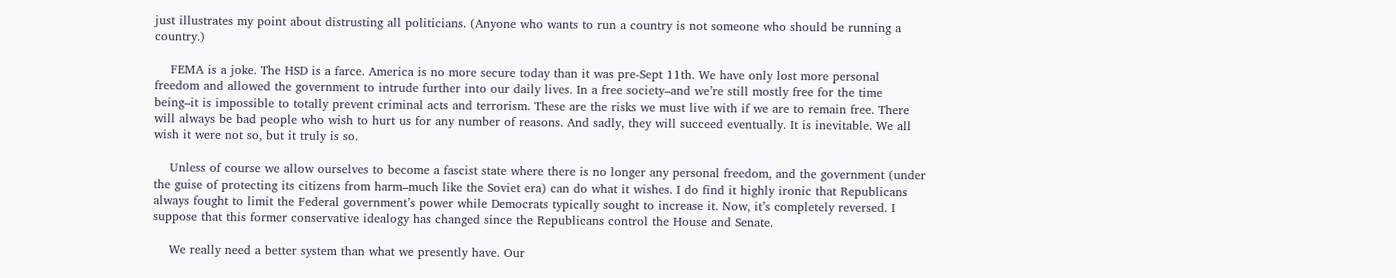just illustrates my point about distrusting all politicians. (Anyone who wants to run a country is not someone who should be running a country.)

    FEMA is a joke. The HSD is a farce. America is no more secure today than it was pre-Sept 11th. We have only lost more personal freedom and allowed the government to intrude further into our daily lives. In a free society–and we’re still mostly free for the time being–it is impossible to totally prevent criminal acts and terrorism. These are the risks we must live with if we are to remain free. There will always be bad people who wish to hurt us for any number of reasons. And sadly, they will succeed eventually. It is inevitable. We all wish it were not so, but it truly is so.

    Unless of course we allow ourselves to become a fascist state where there is no longer any personal freedom, and the government (under the guise of protecting its citizens from harm–much like the Soviet era) can do what it wishes. I do find it highly ironic that Republicans always fought to limit the Federal government’s power while Democrats typically sought to increase it. Now, it’s completely reversed. I suppose that this former conservative idealogy has changed since the Republicans control the House and Senate.

    We really need a better system than what we presently have. Our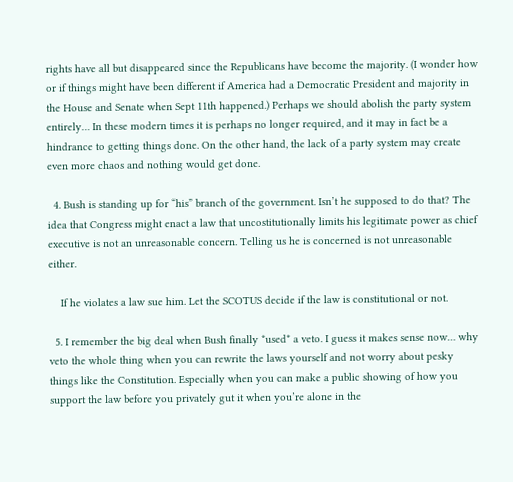rights have all but disappeared since the Republicans have become the majority. (I wonder how or if things might have been different if America had a Democratic President and majority in the House and Senate when Sept 11th happened.) Perhaps we should abolish the party system entirely… In these modern times it is perhaps no longer required, and it may in fact be a hindrance to getting things done. On the other hand, the lack of a party system may create even more chaos and nothing would get done.

  4. Bush is standing up for “his” branch of the government. Isn’t he supposed to do that? The idea that Congress might enact a law that uncostitutionally limits his legitimate power as chief executive is not an unreasonable concern. Telling us he is concerned is not unreasonable either.

    If he violates a law sue him. Let the SCOTUS decide if the law is constitutional or not.

  5. I remember the big deal when Bush finally *used* a veto. I guess it makes sense now… why veto the whole thing when you can rewrite the laws yourself and not worry about pesky things like the Constitution. Especially when you can make a public showing of how you support the law before you privately gut it when you’re alone in the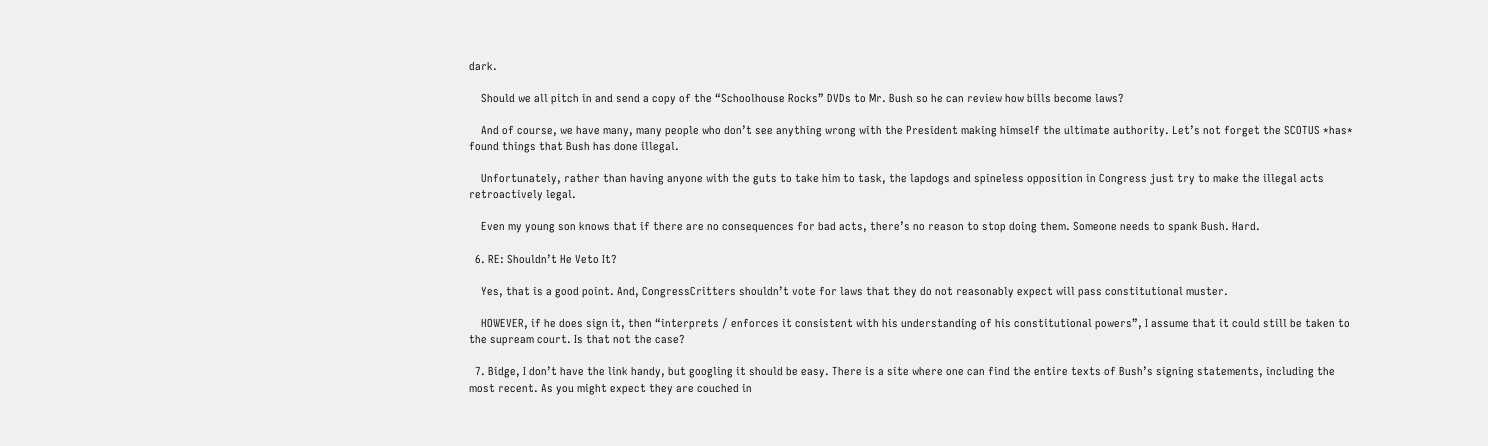dark.

    Should we all pitch in and send a copy of the “Schoolhouse Rocks” DVDs to Mr. Bush so he can review how bills become laws?

    And of course, we have many, many people who don’t see anything wrong with the President making himself the ultimate authority. Let’s not forget the SCOTUS *has* found things that Bush has done illegal.

    Unfortunately, rather than having anyone with the guts to take him to task, the lapdogs and spineless opposition in Congress just try to make the illegal acts retroactively legal.

    Even my young son knows that if there are no consequences for bad acts, there’s no reason to stop doing them. Someone needs to spank Bush. Hard.

  6. RE: Shouldn’t He Veto It?

    Yes, that is a good point. And, CongressCritters shouldn’t vote for laws that they do not reasonably expect will pass constitutional muster.

    HOWEVER, if he does sign it, then “interprets / enforces it consistent with his understanding of his constitutional powers”, I assume that it could still be taken to the supream court. Is that not the case?

  7. Bidge, I don’t have the link handy, but googling it should be easy. There is a site where one can find the entire texts of Bush’s signing statements, including the most recent. As you might expect they are couched in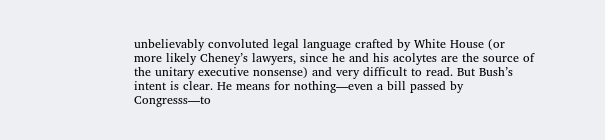unbelievably convoluted legal language crafted by White House (or more likely Cheney’s lawyers, since he and his acolytes are the source of the unitary executive nonsense) and very difficult to read. But Bush’s intent is clear. He means for nothing—even a bill passed by Congresss—to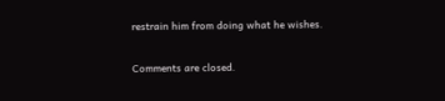restrain him from doing what he wishes.

Comments are closed.